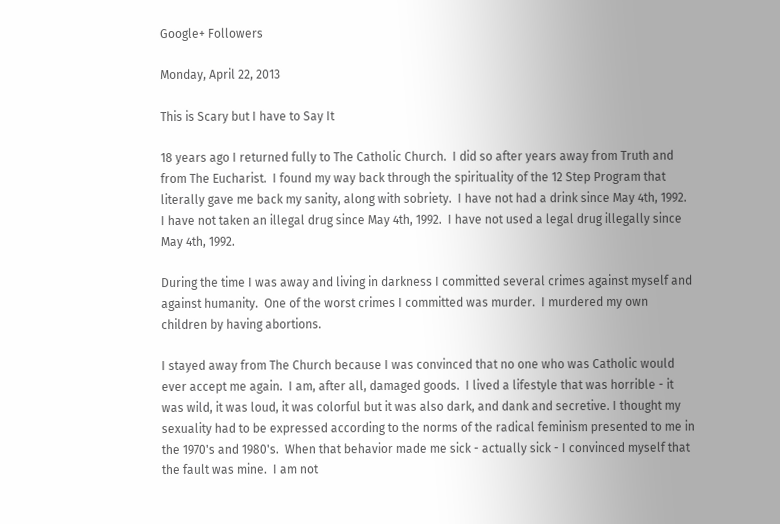Google+ Followers

Monday, April 22, 2013

This is Scary but I have to Say It

18 years ago I returned fully to The Catholic Church.  I did so after years away from Truth and from The Eucharist.  I found my way back through the spirituality of the 12 Step Program that literally gave me back my sanity, along with sobriety.  I have not had a drink since May 4th, 1992.  I have not taken an illegal drug since May 4th, 1992.  I have not used a legal drug illegally since May 4th, 1992.

During the time I was away and living in darkness I committed several crimes against myself and against humanity.  One of the worst crimes I committed was murder.  I murdered my own children by having abortions.

I stayed away from The Church because I was convinced that no one who was Catholic would ever accept me again.  I am, after all, damaged goods.  I lived a lifestyle that was horrible - it was wild, it was loud, it was colorful but it was also dark, and dank and secretive. I thought my sexuality had to be expressed according to the norms of the radical feminism presented to me in the 1970's and 1980's.  When that behavior made me sick - actually sick - I convinced myself that the fault was mine.  I am not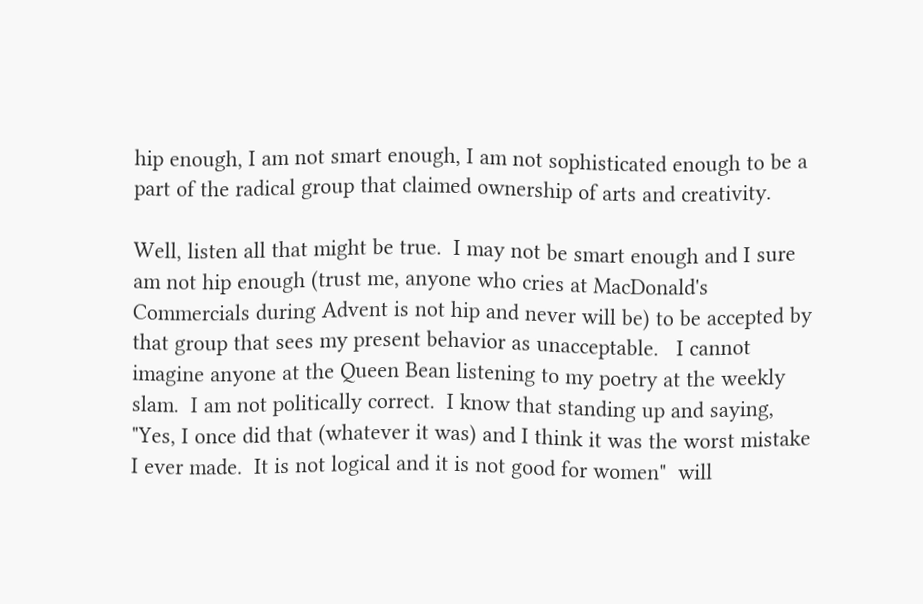hip enough, I am not smart enough, I am not sophisticated enough to be a part of the radical group that claimed ownership of arts and creativity.

Well, listen all that might be true.  I may not be smart enough and I sure am not hip enough (trust me, anyone who cries at MacDonald's Commercials during Advent is not hip and never will be) to be accepted by that group that sees my present behavior as unacceptable.   I cannot imagine anyone at the Queen Bean listening to my poetry at the weekly slam.  I am not politically correct.  I know that standing up and saying, "Yes, I once did that (whatever it was) and I think it was the worst mistake I ever made.  It is not logical and it is not good for women"  will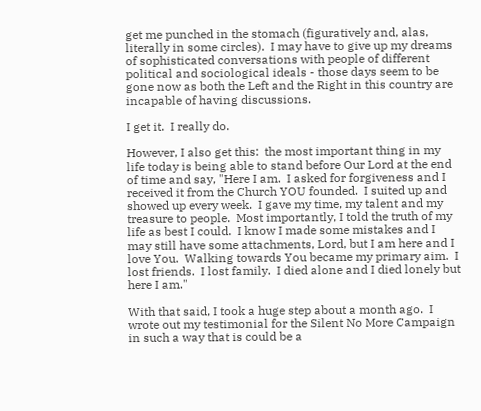get me punched in the stomach (figuratively and, alas, literally in some circles).  I may have to give up my dreams of sophisticated conversations with people of different political and sociological ideals - those days seem to be gone now as both the Left and the Right in this country are incapable of having discussions.

I get it.  I really do.

However, I also get this:  the most important thing in my life today is being able to stand before Our Lord at the end of time and say, "Here I am.  I asked for forgiveness and I received it from the Church YOU founded.  I suited up and showed up every week.  I gave my time, my talent and my treasure to people.  Most importantly, I told the truth of my life as best I could.  I know I made some mistakes and I may still have some attachments, Lord, but I am here and I love You.  Walking towards You became my primary aim.  I lost friends.  I lost family.  I died alone and I died lonely but here I am."

With that said, I took a huge step about a month ago.  I wrote out my testimonial for the Silent No More Campaign in such a way that is could be a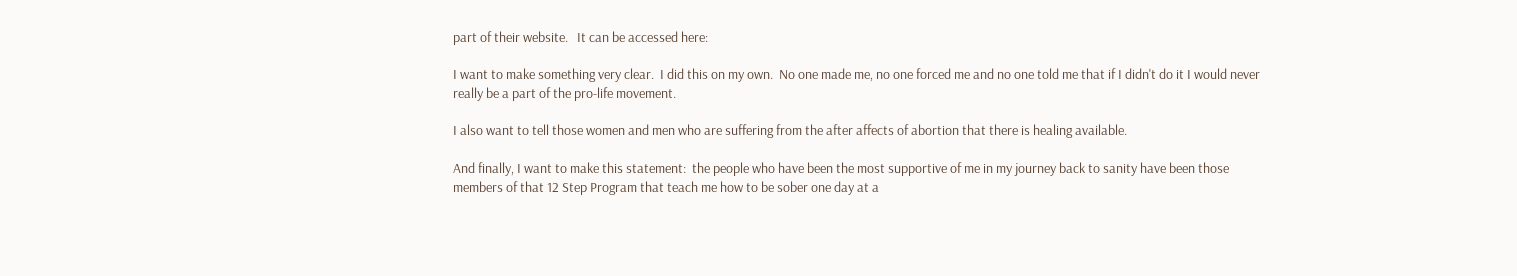part of their website.   It can be accessed here:

I want to make something very clear.  I did this on my own.  No one made me, no one forced me and no one told me that if I didn't do it I would never really be a part of the pro-life movement.

I also want to tell those women and men who are suffering from the after affects of abortion that there is healing available.

And finally, I want to make this statement:  the people who have been the most supportive of me in my journey back to sanity have been those members of that 12 Step Program that teach me how to be sober one day at a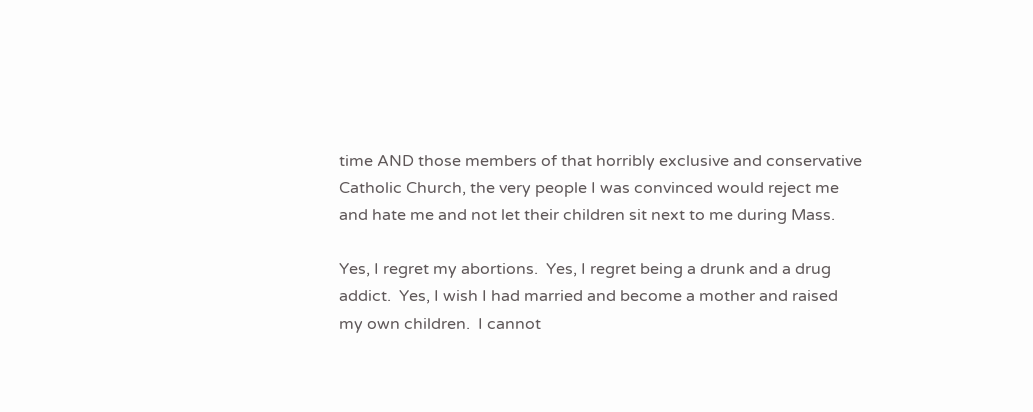time AND those members of that horribly exclusive and conservative Catholic Church, the very people I was convinced would reject me and hate me and not let their children sit next to me during Mass.

Yes, I regret my abortions.  Yes, I regret being a drunk and a drug addict.  Yes, I wish I had married and become a mother and raised my own children.  I cannot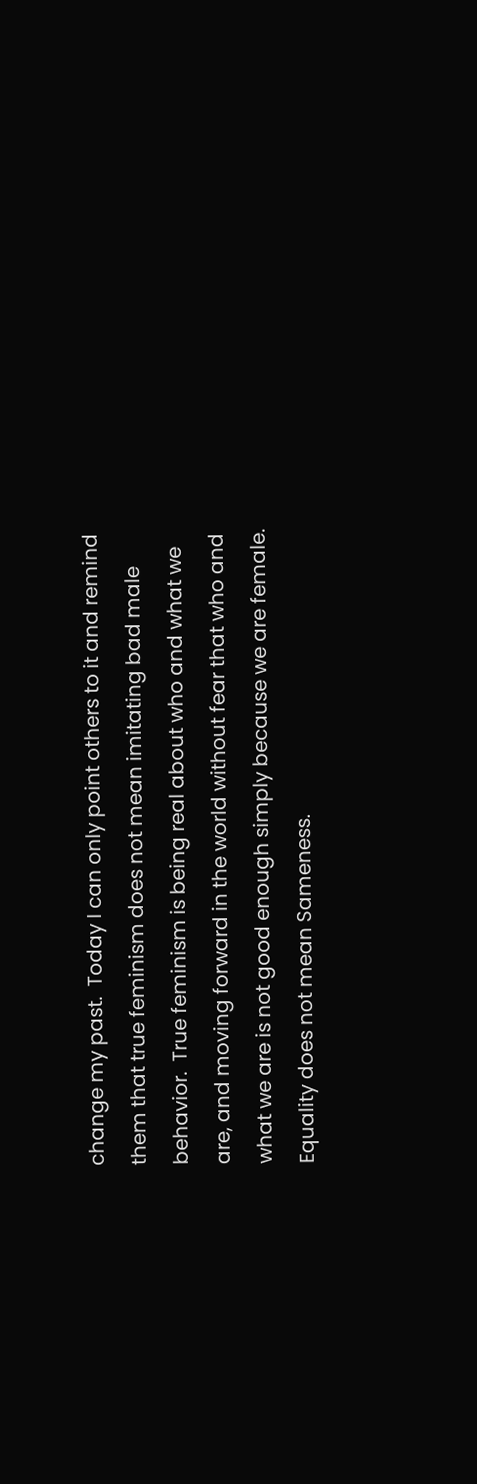change my past.  Today I can only point others to it and remind them that true feminism does not mean imitating bad male behavior.  True feminism is being real about who and what we are, and moving forward in the world without fear that who and what we are is not good enough simply because we are female.  Equality does not mean Sameness.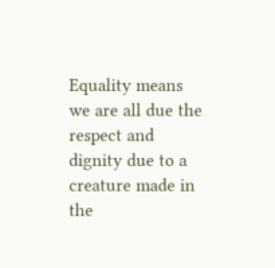Equality means we are all due the respect and dignity due to a creature made in the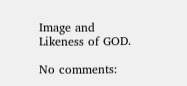Image and Likeness of GOD.

No comments: